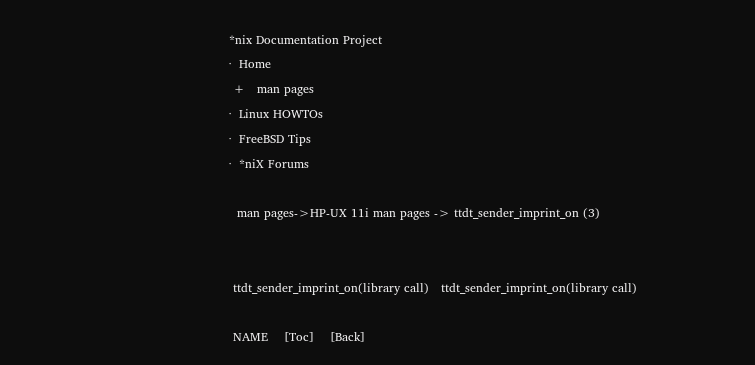*nix Documentation Project
·  Home
 +   man pages
·  Linux HOWTOs
·  FreeBSD Tips
·  *niX Forums

  man pages->HP-UX 11i man pages -> ttdt_sender_imprint_on (3)


 ttdt_sender_imprint_on(library call)   ttdt_sender_imprint_on(library call)

 NAME    [Toc]    [Back]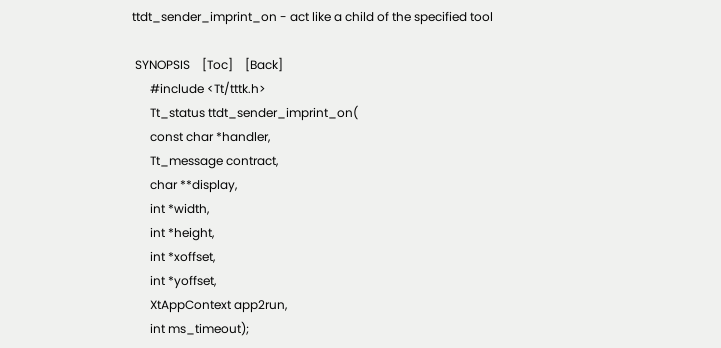ttdt_sender_imprint_on - act like a child of the specified tool

 SYNOPSIS    [Toc]    [Back]
      #include <Tt/tttk.h>
      Tt_status ttdt_sender_imprint_on(
      const char *handler,
      Tt_message contract,
      char **display,
      int *width,
      int *height,
      int *xoffset,
      int *yoffset,
      XtAppContext app2run,
      int ms_timeout);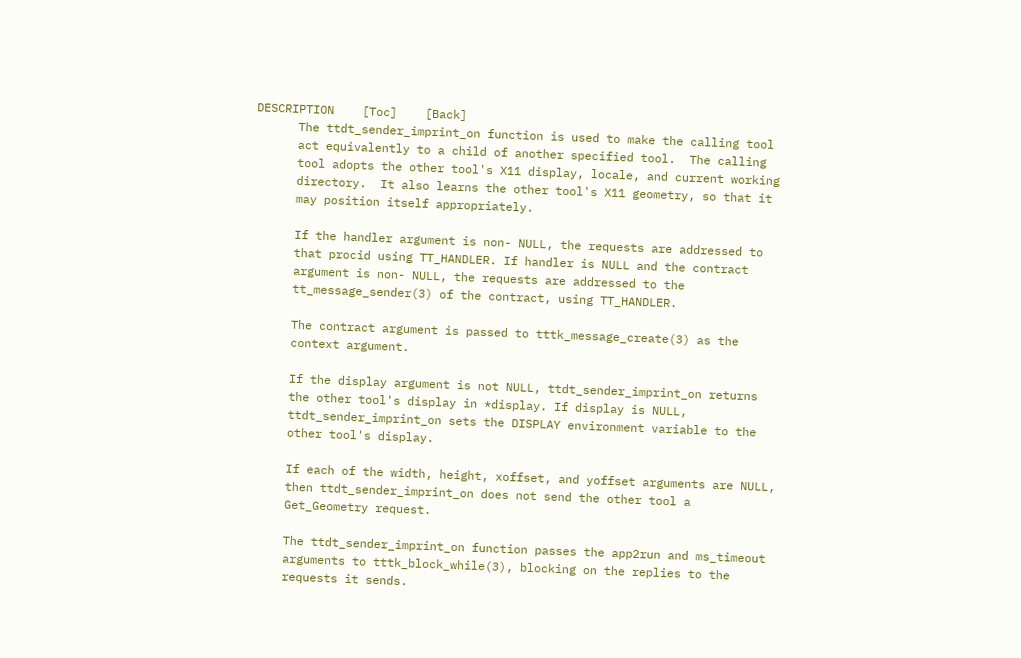DESCRIPTION    [Toc]    [Back]
      The ttdt_sender_imprint_on function is used to make the calling tool
      act equivalently to a child of another specified tool.  The calling
      tool adopts the other tool's X11 display, locale, and current working
      directory.  It also learns the other tool's X11 geometry, so that it
      may position itself appropriately.

      If the handler argument is non- NULL, the requests are addressed to
      that procid using TT_HANDLER. If handler is NULL and the contract
      argument is non- NULL, the requests are addressed to the
      tt_message_sender(3) of the contract, using TT_HANDLER.

      The contract argument is passed to tttk_message_create(3) as the
      context argument.

      If the display argument is not NULL, ttdt_sender_imprint_on returns
      the other tool's display in *display. If display is NULL,
      ttdt_sender_imprint_on sets the DISPLAY environment variable to the
      other tool's display.

      If each of the width, height, xoffset, and yoffset arguments are NULL,
      then ttdt_sender_imprint_on does not send the other tool a
      Get_Geometry request.

      The ttdt_sender_imprint_on function passes the app2run and ms_timeout
      arguments to tttk_block_while(3), blocking on the replies to the
      requests it sends.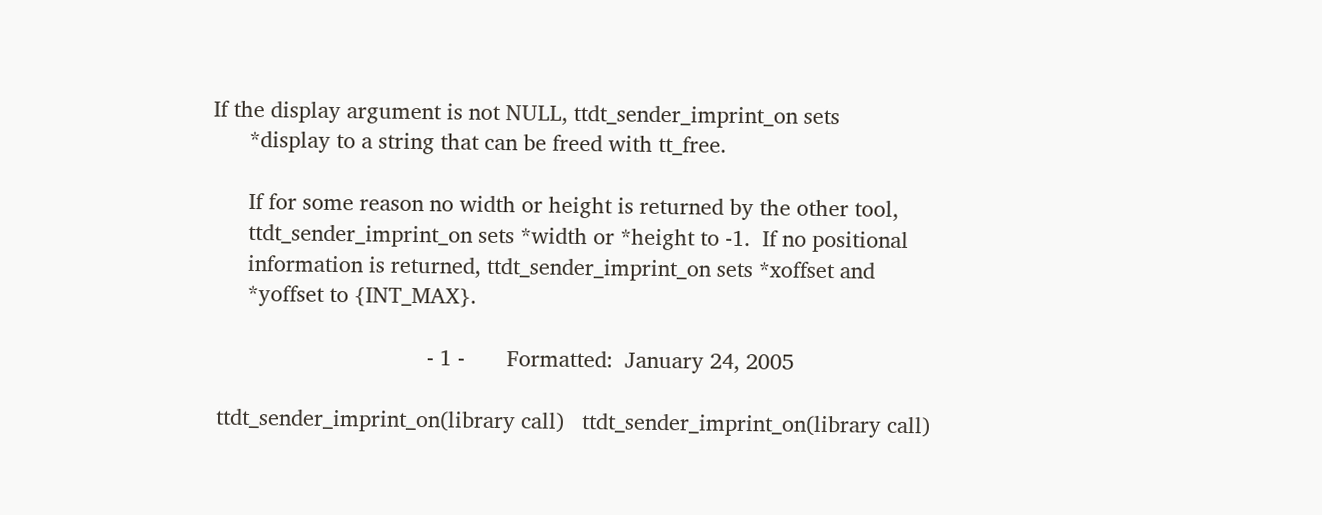If the display argument is not NULL, ttdt_sender_imprint_on sets
      *display to a string that can be freed with tt_free.

      If for some reason no width or height is returned by the other tool,
      ttdt_sender_imprint_on sets *width or *height to -1.  If no positional
      information is returned, ttdt_sender_imprint_on sets *xoffset and
      *yoffset to {INT_MAX}.

                                    - 1 -       Formatted:  January 24, 2005

 ttdt_sender_imprint_on(library call)   ttdt_sender_imprint_on(library call)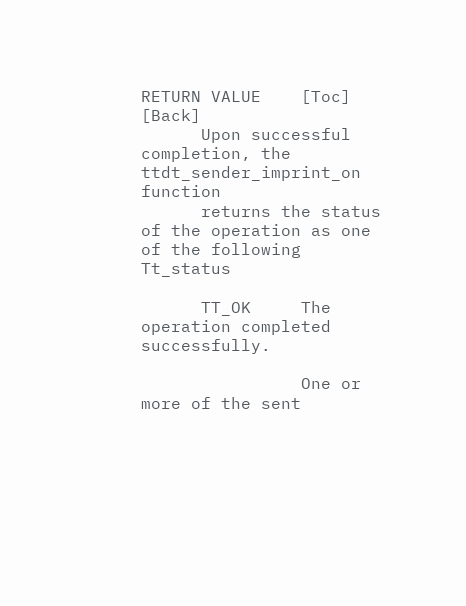RETURN VALUE    [Toc]    [Back]
      Upon successful completion, the ttdt_sender_imprint_on function
      returns the status of the operation as one of the following Tt_status

      TT_OK     The operation completed successfully.

                One or more of the sent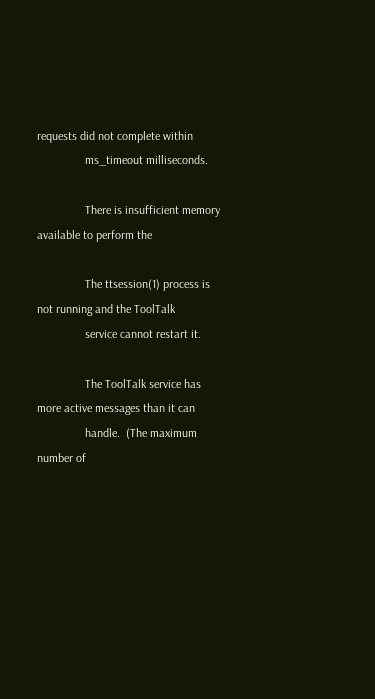requests did not complete within
                ms_timeout milliseconds.

                There is insufficient memory available to perform the

                The ttsession(1) process is not running and the ToolTalk
                service cannot restart it.

                The ToolTalk service has more active messages than it can
                handle.  (The maximum number of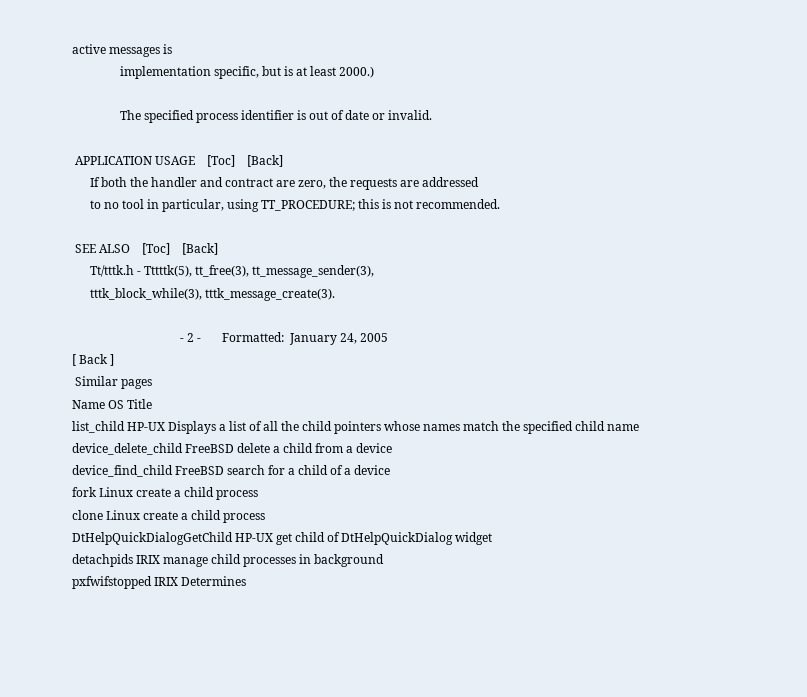active messages is
                implementation specific, but is at least 2000.)

                The specified process identifier is out of date or invalid.

 APPLICATION USAGE    [Toc]    [Back]
      If both the handler and contract are zero, the requests are addressed
      to no tool in particular, using TT_PROCEDURE; this is not recommended.

 SEE ALSO    [Toc]    [Back]
      Tt/tttk.h - Tttttk(5), tt_free(3), tt_message_sender(3),
      tttk_block_while(3), tttk_message_create(3).

                                    - 2 -       Formatted:  January 24, 2005
[ Back ]
 Similar pages
Name OS Title
list_child HP-UX Displays a list of all the child pointers whose names match the specified child name
device_delete_child FreeBSD delete a child from a device
device_find_child FreeBSD search for a child of a device
fork Linux create a child process
clone Linux create a child process
DtHelpQuickDialogGetChild HP-UX get child of DtHelpQuickDialog widget
detachpids IRIX manage child processes in background
pxfwifstopped IRIX Determines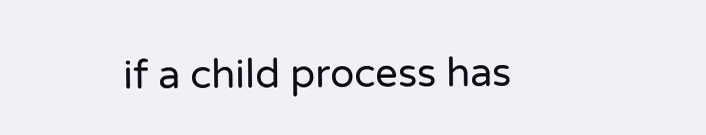if a child process has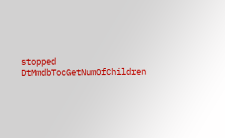stopped
DtMmdbTocGetNumOfChildren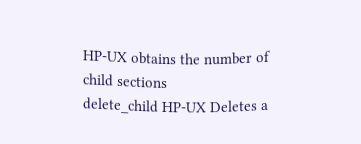HP-UX obtains the number of child sections
delete_child HP-UX Deletes a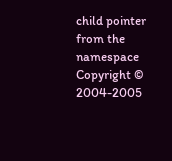child pointer from the namespace
Copyright © 2004-2005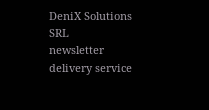DeniX Solutions SRL
newsletter delivery service